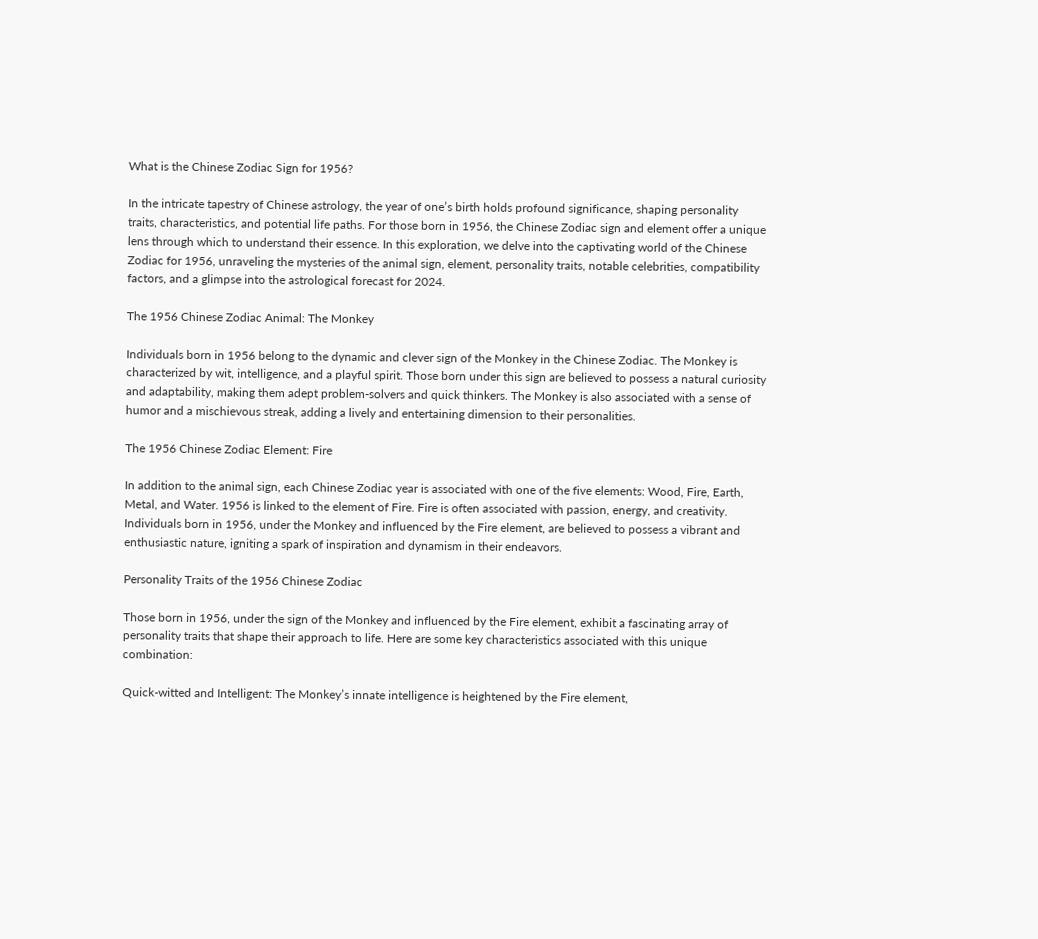What is the Chinese Zodiac Sign for 1956?

In the intricate tapestry of Chinese astrology, the year of one’s birth holds profound significance, shaping personality traits, characteristics, and potential life paths. For those born in 1956, the Chinese Zodiac sign and element offer a unique lens through which to understand their essence. In this exploration, we delve into the captivating world of the Chinese Zodiac for 1956, unraveling the mysteries of the animal sign, element, personality traits, notable celebrities, compatibility factors, and a glimpse into the astrological forecast for 2024.

The 1956 Chinese Zodiac Animal: The Monkey

Individuals born in 1956 belong to the dynamic and clever sign of the Monkey in the Chinese Zodiac. The Monkey is characterized by wit, intelligence, and a playful spirit. Those born under this sign are believed to possess a natural curiosity and adaptability, making them adept problem-solvers and quick thinkers. The Monkey is also associated with a sense of humor and a mischievous streak, adding a lively and entertaining dimension to their personalities.

The 1956 Chinese Zodiac Element: Fire

In addition to the animal sign, each Chinese Zodiac year is associated with one of the five elements: Wood, Fire, Earth, Metal, and Water. 1956 is linked to the element of Fire. Fire is often associated with passion, energy, and creativity. Individuals born in 1956, under the Monkey and influenced by the Fire element, are believed to possess a vibrant and enthusiastic nature, igniting a spark of inspiration and dynamism in their endeavors.

Personality Traits of the 1956 Chinese Zodiac

Those born in 1956, under the sign of the Monkey and influenced by the Fire element, exhibit a fascinating array of personality traits that shape their approach to life. Here are some key characteristics associated with this unique combination:

Quick-witted and Intelligent: The Monkey’s innate intelligence is heightened by the Fire element,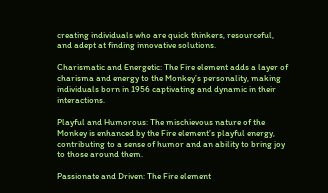creating individuals who are quick thinkers, resourceful, and adept at finding innovative solutions.

Charismatic and Energetic: The Fire element adds a layer of charisma and energy to the Monkey’s personality, making individuals born in 1956 captivating and dynamic in their interactions.

Playful and Humorous: The mischievous nature of the Monkey is enhanced by the Fire element’s playful energy, contributing to a sense of humor and an ability to bring joy to those around them.

Passionate and Driven: The Fire element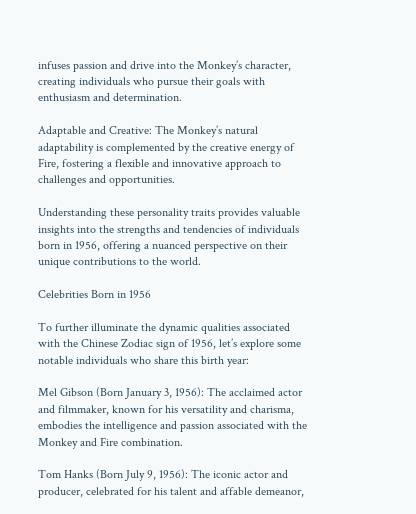infuses passion and drive into the Monkey’s character, creating individuals who pursue their goals with enthusiasm and determination.

Adaptable and Creative: The Monkey’s natural adaptability is complemented by the creative energy of Fire, fostering a flexible and innovative approach to challenges and opportunities.

Understanding these personality traits provides valuable insights into the strengths and tendencies of individuals born in 1956, offering a nuanced perspective on their unique contributions to the world.

Celebrities Born in 1956

To further illuminate the dynamic qualities associated with the Chinese Zodiac sign of 1956, let’s explore some notable individuals who share this birth year:

Mel Gibson (Born January 3, 1956): The acclaimed actor and filmmaker, known for his versatility and charisma, embodies the intelligence and passion associated with the Monkey and Fire combination.

Tom Hanks (Born July 9, 1956): The iconic actor and producer, celebrated for his talent and affable demeanor,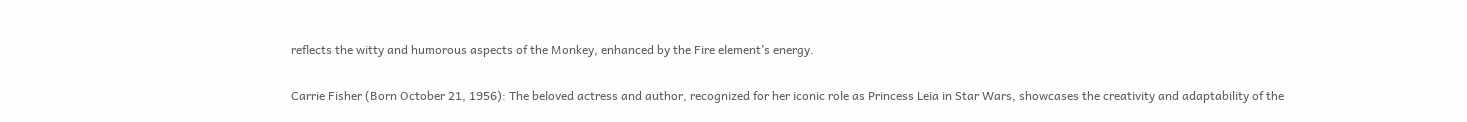reflects the witty and humorous aspects of the Monkey, enhanced by the Fire element’s energy.

Carrie Fisher (Born October 21, 1956): The beloved actress and author, recognized for her iconic role as Princess Leia in Star Wars, showcases the creativity and adaptability of the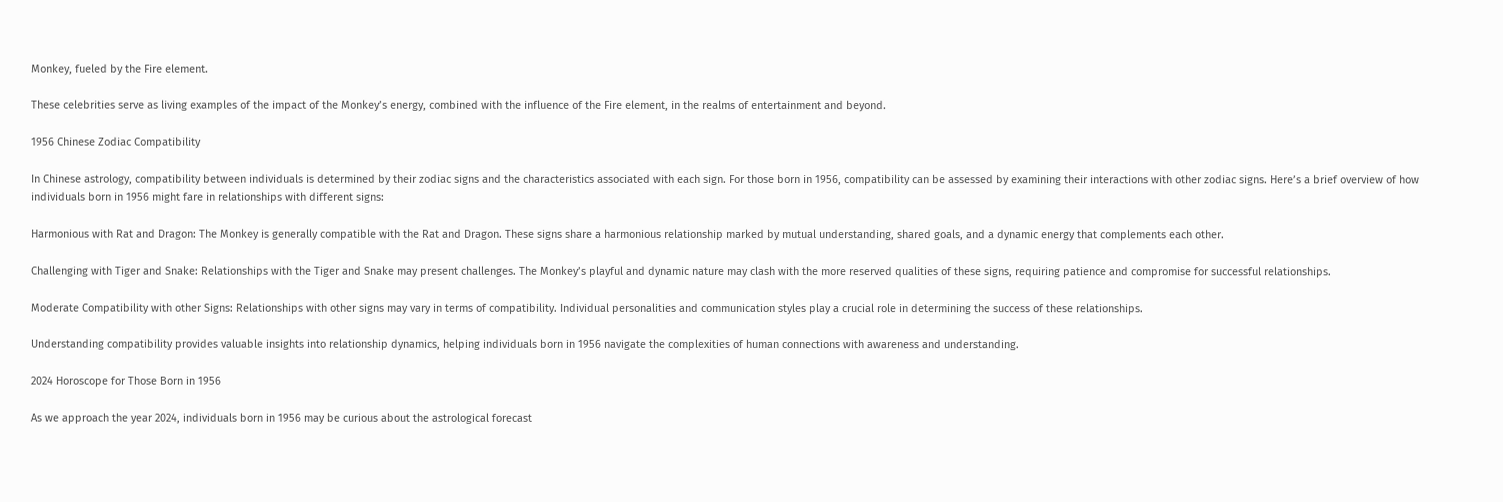Monkey, fueled by the Fire element.

These celebrities serve as living examples of the impact of the Monkey’s energy, combined with the influence of the Fire element, in the realms of entertainment and beyond.

1956 Chinese Zodiac Compatibility

In Chinese astrology, compatibility between individuals is determined by their zodiac signs and the characteristics associated with each sign. For those born in 1956, compatibility can be assessed by examining their interactions with other zodiac signs. Here’s a brief overview of how individuals born in 1956 might fare in relationships with different signs:

Harmonious with Rat and Dragon: The Monkey is generally compatible with the Rat and Dragon. These signs share a harmonious relationship marked by mutual understanding, shared goals, and a dynamic energy that complements each other.

Challenging with Tiger and Snake: Relationships with the Tiger and Snake may present challenges. The Monkey’s playful and dynamic nature may clash with the more reserved qualities of these signs, requiring patience and compromise for successful relationships.

Moderate Compatibility with other Signs: Relationships with other signs may vary in terms of compatibility. Individual personalities and communication styles play a crucial role in determining the success of these relationships.

Understanding compatibility provides valuable insights into relationship dynamics, helping individuals born in 1956 navigate the complexities of human connections with awareness and understanding.

2024 Horoscope for Those Born in 1956

As we approach the year 2024, individuals born in 1956 may be curious about the astrological forecast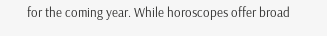for the coming year. While horoscopes offer broad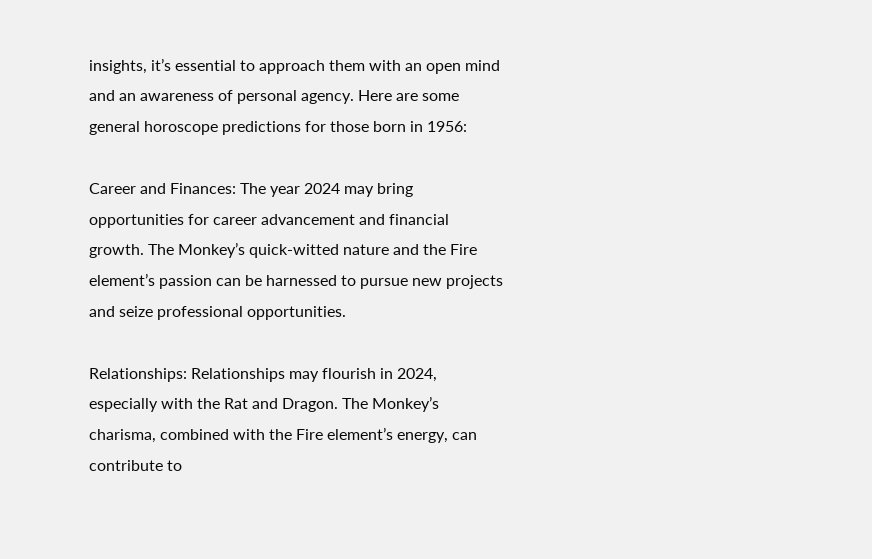insights, it’s essential to approach them with an open mind and an awareness of personal agency. Here are some general horoscope predictions for those born in 1956:

Career and Finances: The year 2024 may bring opportunities for career advancement and financial growth. The Monkey’s quick-witted nature and the Fire element’s passion can be harnessed to pursue new projects and seize professional opportunities.

Relationships: Relationships may flourish in 2024, especially with the Rat and Dragon. The Monkey’s charisma, combined with the Fire element’s energy, can contribute to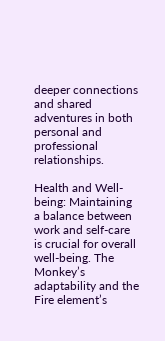deeper connections and shared adventures in both personal and professional relationships.

Health and Well-being: Maintaining a balance between work and self-care is crucial for overall well-being. The Monkey’s adaptability and the Fire element’s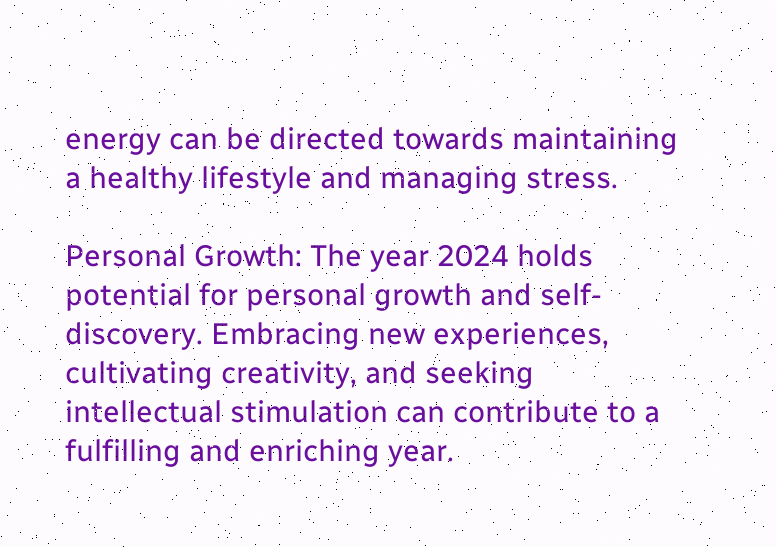energy can be directed towards maintaining a healthy lifestyle and managing stress.

Personal Growth: The year 2024 holds potential for personal growth and self-discovery. Embracing new experiences, cultivating creativity, and seeking intellectual stimulation can contribute to a fulfilling and enriching year.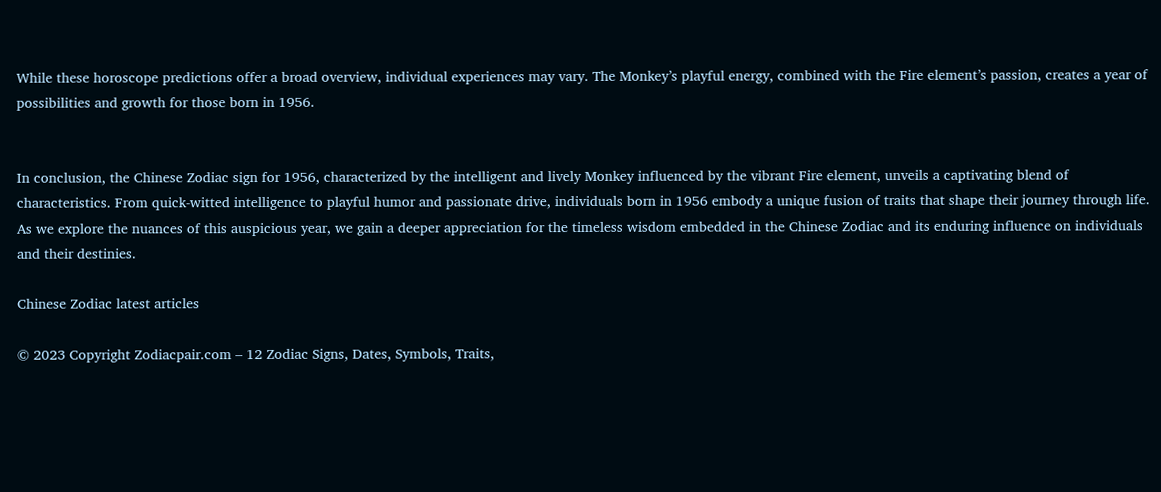While these horoscope predictions offer a broad overview, individual experiences may vary. The Monkey’s playful energy, combined with the Fire element’s passion, creates a year of possibilities and growth for those born in 1956.


In conclusion, the Chinese Zodiac sign for 1956, characterized by the intelligent and lively Monkey influenced by the vibrant Fire element, unveils a captivating blend of characteristics. From quick-witted intelligence to playful humor and passionate drive, individuals born in 1956 embody a unique fusion of traits that shape their journey through life. As we explore the nuances of this auspicious year, we gain a deeper appreciation for the timeless wisdom embedded in the Chinese Zodiac and its enduring influence on individuals and their destinies.

Chinese Zodiac latest articles

© 2023 Copyright Zodiacpair.com – 12 Zodiac Signs, Dates, Symbols, Traits,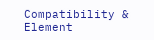Compatibility & Element